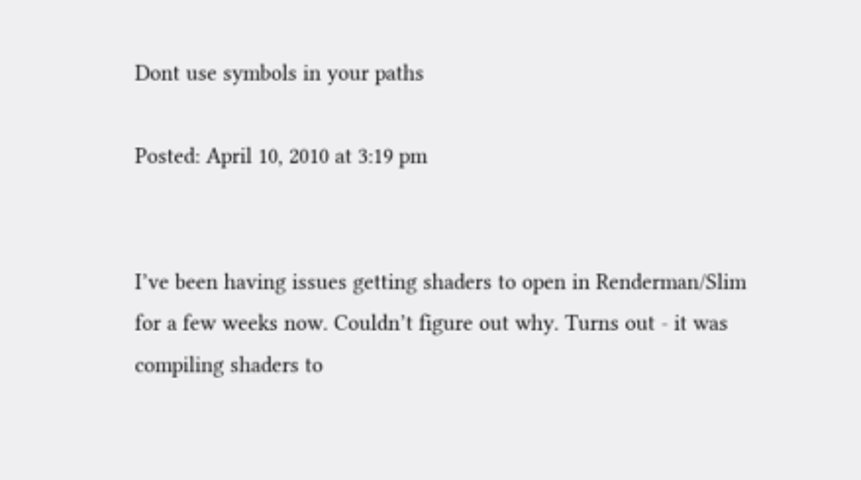Dont use symbols in your paths

Posted: April 10, 2010 at 3:19 pm


I’ve been having issues getting shaders to open in Renderman/Slim for a few weeks now. Couldn’t figure out why. Turns out - it was compiling shaders to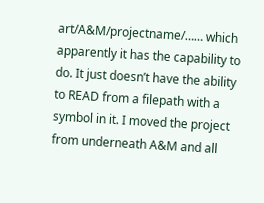art/A&M/projectname/…… which apparently it has the capability to do. It just doesn’t have the ability to READ from a filepath with a symbol in it. I moved the project from underneath A&M and all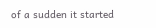of a sudden it started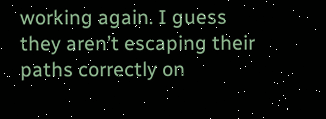working again. I guess they aren’t escaping their paths correctly on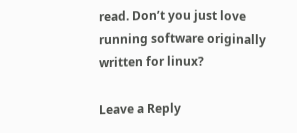read. Don’t you just love running software originally written for linux?

Leave a Reply